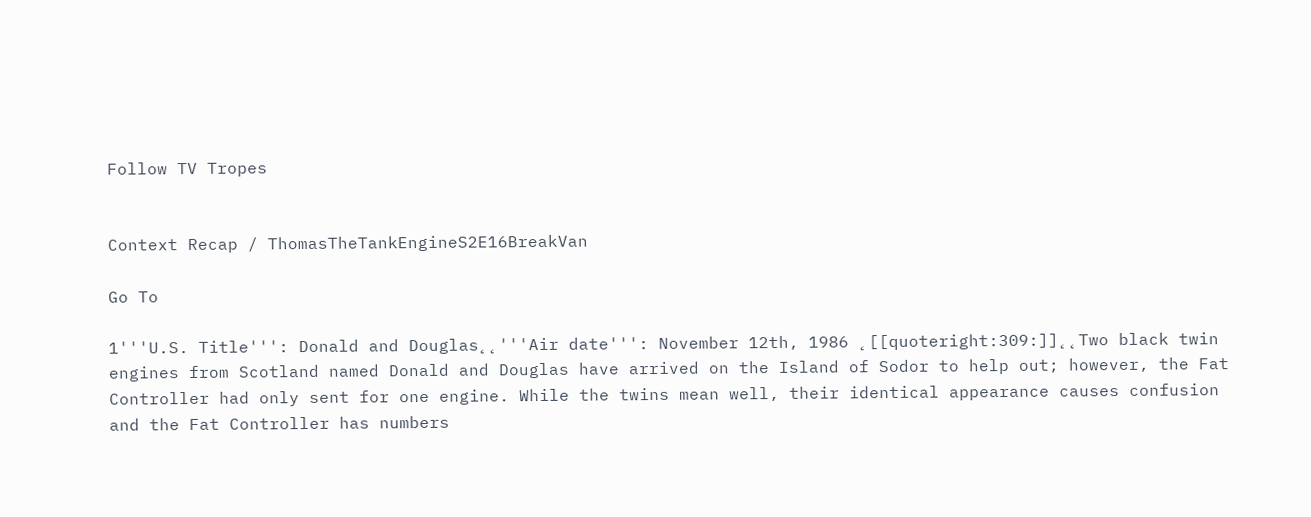Follow TV Tropes


Context Recap / ThomasTheTankEngineS2E16BreakVan

Go To

1'''U.S. Title''': Donald and Douglas˛˛'''Air date''': November 12th, 1986 ˛[[quoteright:309:]]˛˛Two black twin engines from Scotland named Donald and Douglas have arrived on the Island of Sodor to help out; however, the Fat Controller had only sent for one engine. While the twins mean well, their identical appearance causes confusion and the Fat Controller has numbers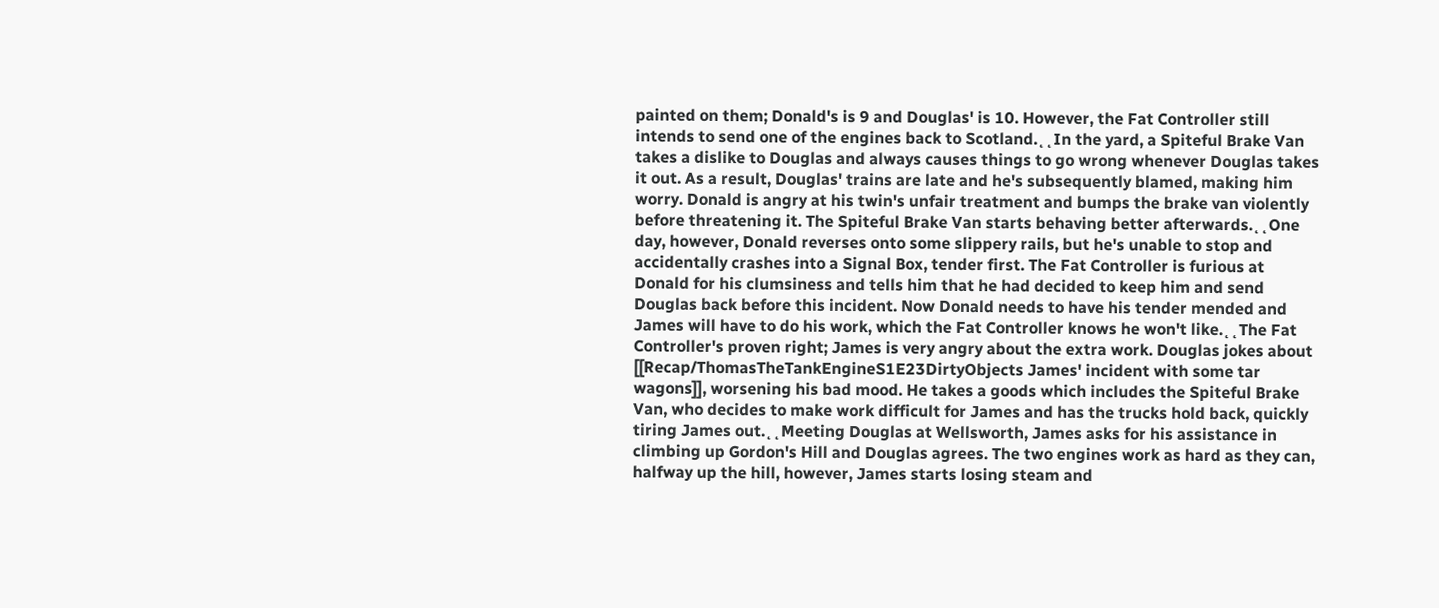painted on them; Donald's is 9 and Douglas' is 10. However, the Fat Controller still intends to send one of the engines back to Scotland.˛˛In the yard, a Spiteful Brake Van takes a dislike to Douglas and always causes things to go wrong whenever Douglas takes it out. As a result, Douglas' trains are late and he's subsequently blamed, making him worry. Donald is angry at his twin's unfair treatment and bumps the brake van violently before threatening it. The Spiteful Brake Van starts behaving better afterwards.˛˛One day, however, Donald reverses onto some slippery rails, but he's unable to stop and accidentally crashes into a Signal Box, tender first. The Fat Controller is furious at Donald for his clumsiness and tells him that he had decided to keep him and send Douglas back before this incident. Now Donald needs to have his tender mended and James will have to do his work, which the Fat Controller knows he won't like.˛˛The Fat Controller's proven right; James is very angry about the extra work. Douglas jokes about [[Recap/ThomasTheTankEngineS1E23DirtyObjects James' incident with some tar wagons]], worsening his bad mood. He takes a goods which includes the Spiteful Brake Van, who decides to make work difficult for James and has the trucks hold back, quickly tiring James out.˛˛Meeting Douglas at Wellsworth, James asks for his assistance in climbing up Gordon's Hill and Douglas agrees. The two engines work as hard as they can, halfway up the hill, however, James starts losing steam and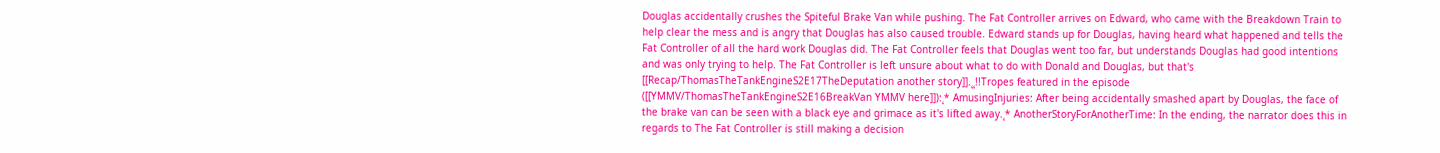Douglas accidentally crushes the Spiteful Brake Van while pushing. The Fat Controller arrives on Edward, who came with the Breakdown Train to help clear the mess and is angry that Douglas has also caused trouble. Edward stands up for Douglas, having heard what happened and tells the Fat Controller of all the hard work Douglas did. The Fat Controller feels that Douglas went too far, but understands Douglas had good intentions and was only trying to help. The Fat Controller is left unsure about what to do with Donald and Douglas, but that's [[Recap/ThomasTheTankEngineS2E17TheDeputation another story]].˛˛!!Tropes featured in the episode ([[YMMV/ThomasTheTankEngineS2E16BreakVan YMMV here]]):˛* AmusingInjuries: After being accidentally smashed apart by Douglas, the face of the brake van can be seen with a black eye and grimace as it's lifted away.˛* AnotherStoryForAnotherTime: In the ending, the narrator does this in regards to The Fat Controller is still making a decision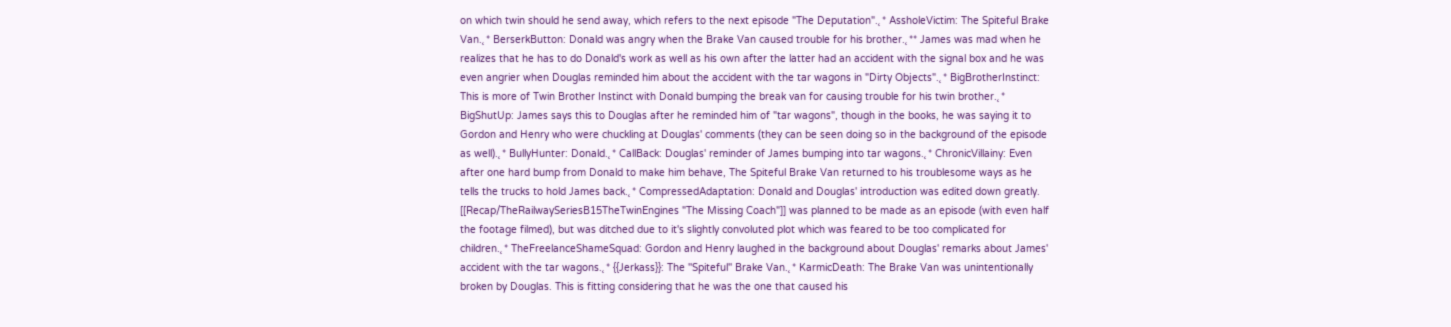on which twin should he send away, which refers to the next episode "The Deputation".˛* AssholeVictim: The Spiteful Brake Van.˛* BerserkButton: Donald was angry when the Brake Van caused trouble for his brother.˛** James was mad when he realizes that he has to do Donald's work as well as his own after the latter had an accident with the signal box and he was even angrier when Douglas reminded him about the accident with the tar wagons in "Dirty Objects".˛* BigBrotherInstinct: This is more of Twin Brother Instinct with Donald bumping the break van for causing trouble for his twin brother.˛* BigShutUp: James says this to Douglas after he reminded him of "tar wagons", though in the books, he was saying it to Gordon and Henry who were chuckling at Douglas' comments (they can be seen doing so in the background of the episode as well).˛* BullyHunter: Donald.˛* CallBack: Douglas' reminder of James bumping into tar wagons.˛* ChronicVillainy: Even after one hard bump from Donald to make him behave, The Spiteful Brake Van returned to his troublesome ways as he tells the trucks to hold James back.˛* CompressedAdaptation: Donald and Douglas' introduction was edited down greatly. [[Recap/TheRailwaySeriesB15TheTwinEngines "The Missing Coach"]] was planned to be made as an episode (with even half the footage filmed), but was ditched due to it's slightly convoluted plot which was feared to be too complicated for children.˛* TheFreelanceShameSquad: Gordon and Henry laughed in the background about Douglas' remarks about James' accident with the tar wagons.˛* {{Jerkass}}: The ''Spiteful'' Brake Van.˛* KarmicDeath: The Brake Van was unintentionally broken by Douglas. This is fitting considering that he was the one that caused his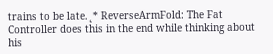trains to be late.˛* ReverseArmFold: The Fat Controller does this in the end while thinking about his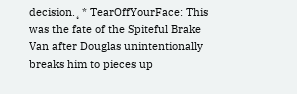decision.˛* TearOffYourFace: This was the fate of the Spiteful Brake Van after Douglas unintentionally breaks him to pieces up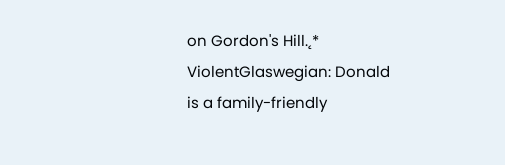on Gordon's Hill.˛* ViolentGlaswegian: Donald is a family-friendly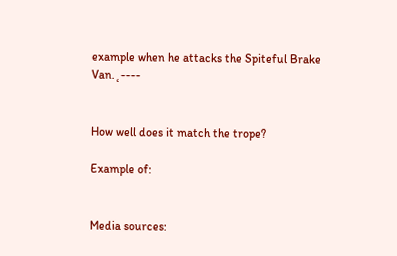example when he attacks the Spiteful Brake Van.˛----


How well does it match the trope?

Example of:


Media sources: